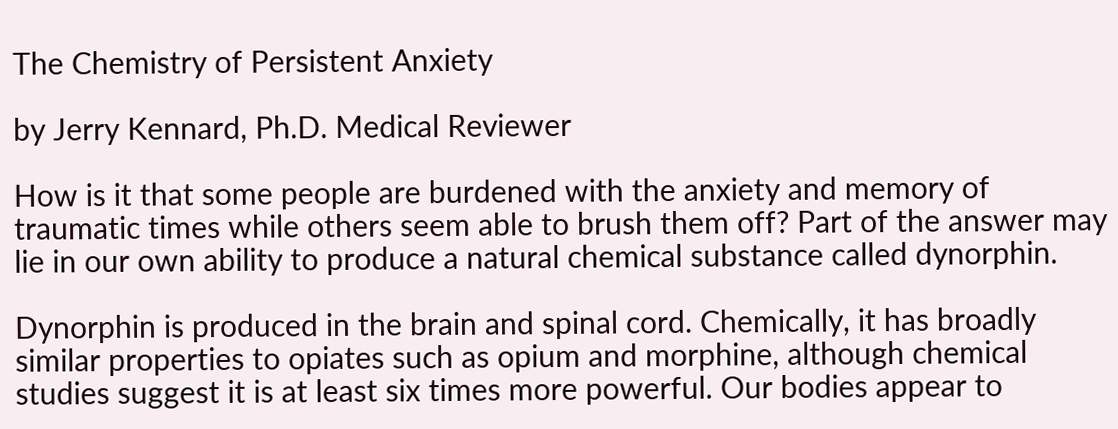The Chemistry of Persistent Anxiety

by Jerry Kennard, Ph.D. Medical Reviewer

How is it that some people are burdened with the anxiety and memory of traumatic times while others seem able to brush them off? Part of the answer may lie in our own ability to produce a natural chemical substance called dynorphin.

Dynorphin is produced in the brain and spinal cord. Chemically, it has broadly similar properties to opiates such as opium and morphine, although chemical studies suggest it is at least six times more powerful. Our bodies appear to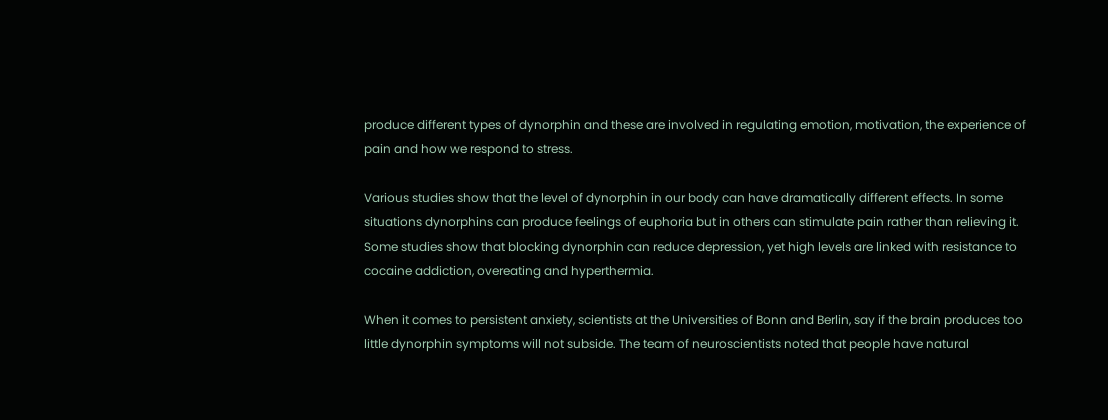produce different types of dynorphin and these are involved in regulating emotion, motivation, the experience of pain and how we respond to stress.

Various studies show that the level of dynorphin in our body can have dramatically different effects. In some situations dynorphins can produce feelings of euphoria but in others can stimulate pain rather than relieving it. Some studies show that blocking dynorphin can reduce depression, yet high levels are linked with resistance to cocaine addiction, overeating and hyperthermia.

When it comes to persistent anxiety, scientists at the Universities of Bonn and Berlin, say if the brain produces too little dynorphin symptoms will not subside. The team of neuroscientists noted that people have natural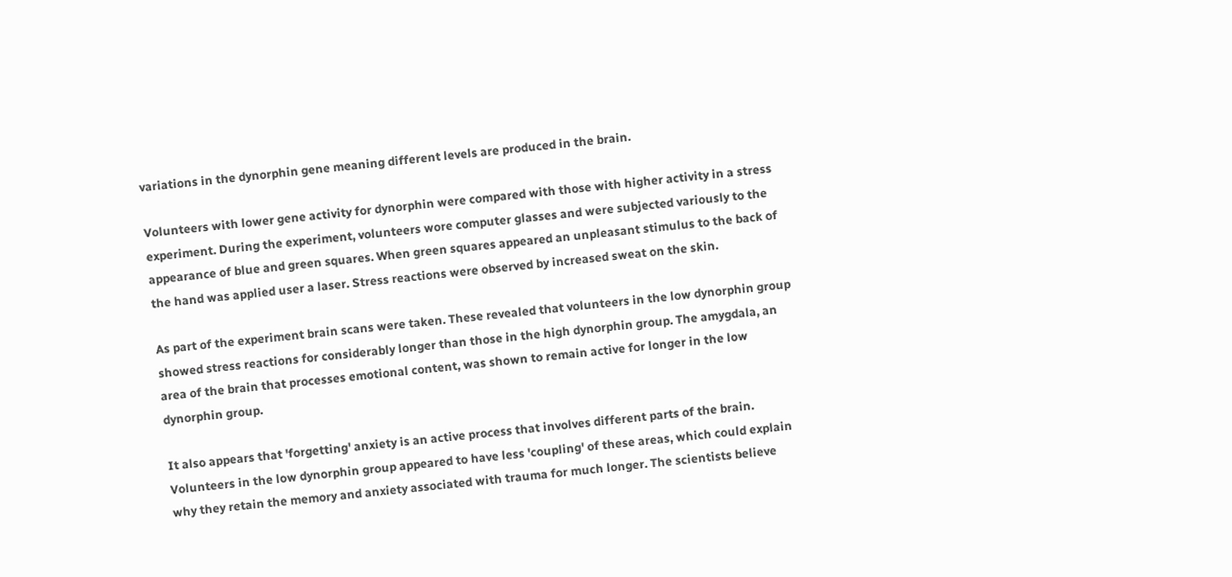variations in the dynorphin gene meaning different levels are produced in the brain.

Volunteers with lower gene activity for dynorphin were compared with those with higher activity in a stress experiment. During the experiment, volunteers wore computer glasses and were subjected variously to the appearance of blue and green squares. When green squares appeared an unpleasant stimulus to the back of the hand was applied user a laser. Stress reactions were observed by increased sweat on the skin.

As part of the experiment brain scans were taken. These revealed that volunteers in the low dynorphin group showed stress reactions for considerably longer than those in the high dynorphin group. The amygdala, an area of the brain that processes emotional content, was shown to remain active for longer in the low dynorphin group.

It also appears that 'forgetting' anxiety is an active process that involves different parts of the brain. Volunteers in the low dynorphin group appeared to have less 'coupling' of these areas, which could explain why they retain the memory and anxiety associated with trauma for much longer. The scientists believe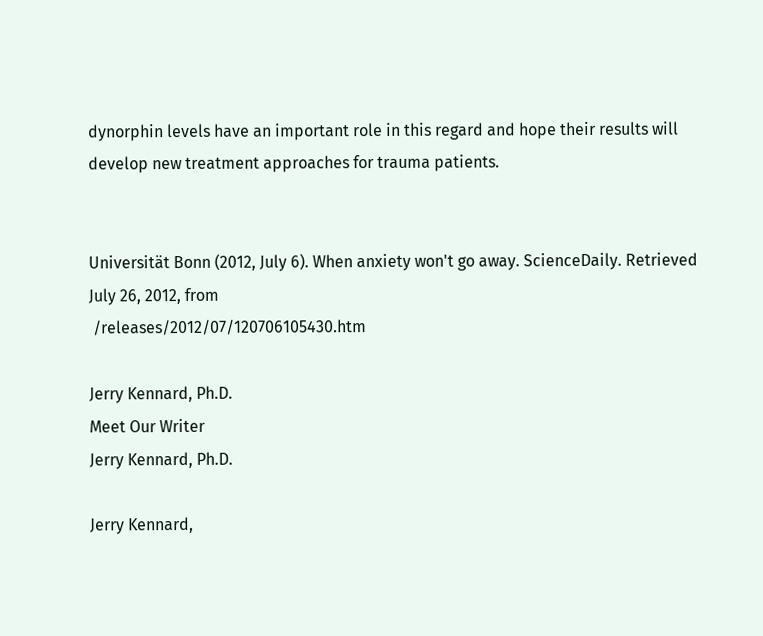dynorphin levels have an important role in this regard and hope their results will develop new treatment approaches for trauma patients.


Universität Bonn (2012, July 6). When anxiety won't go away. ScienceDaily. Retrieved July 26, 2012, from
 /releases/2012/07/120706105430.htm

Jerry Kennard, Ph.D.
Meet Our Writer
Jerry Kennard, Ph.D.

Jerry Kennard,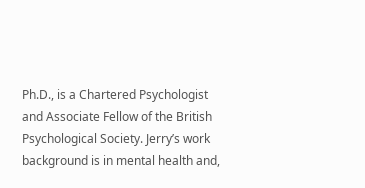Ph.D., is a Chartered Psychologist and Associate Fellow of the British Psychological Society. Jerry’s work background is in mental health and,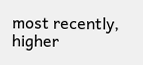most recently, higher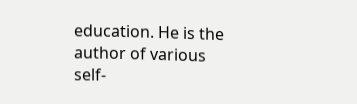education. He is the author of various self-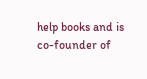help books and is co-founder of